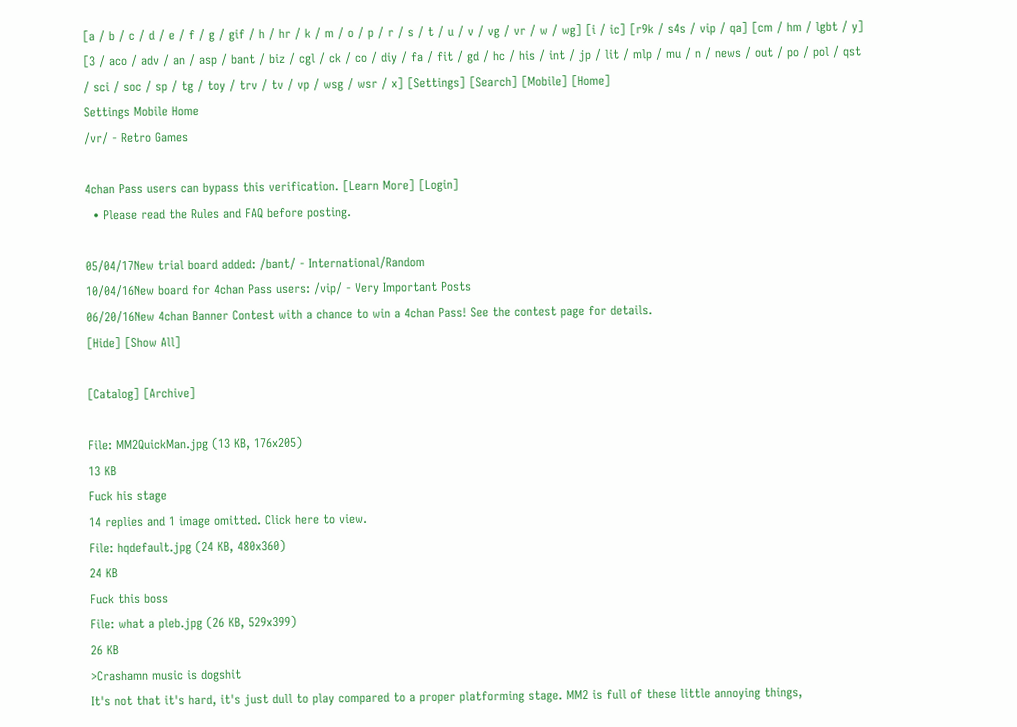[a / b / c / d / e / f / g / gif / h / hr / k / m / o / p / r / s / t / u / v / vg / vr / w / wg] [i / ic] [r9k / s4s / vip / qa] [cm / hm / lgbt / y] [3 / aco / adv / an / asp / bant / biz / cgl / ck / co / diy / fa / fit / gd / hc / his / int / jp / lit / mlp / mu / n / news / out / po / pol / qst / sci / soc / sp / tg / toy / trv / tv / vp / wsg / wsr / x] [Settings] [Search] [Mobile] [Home]
Settings Mobile Home
/vr/ - Retro Games

4chan Pass users can bypass this verification. [Learn More] [Login]
  • Please read the Rules and FAQ before posting.

05/04/17New trial board added: /bant/ - International/Random
10/04/16New board for 4chan Pass users: /vip/ - Very Important Posts
06/20/16New 4chan Banner Contest with a chance to win a 4chan Pass! See the contest page for details.
[Hide] [Show All]

[Catalog] [Archive]

File: MM2QuickMan.jpg (13 KB, 176x205)
13 KB
Fuck his stage
14 replies and 1 image omitted. Click here to view.
File: hqdefault.jpg (24 KB, 480x360)
24 KB
Fuck this boss
File: what a pleb.jpg (26 KB, 529x399)
26 KB
>Crashamn music is dogshit
It's not that it's hard, it's just dull to play compared to a proper platforming stage. MM2 is full of these little annoying things,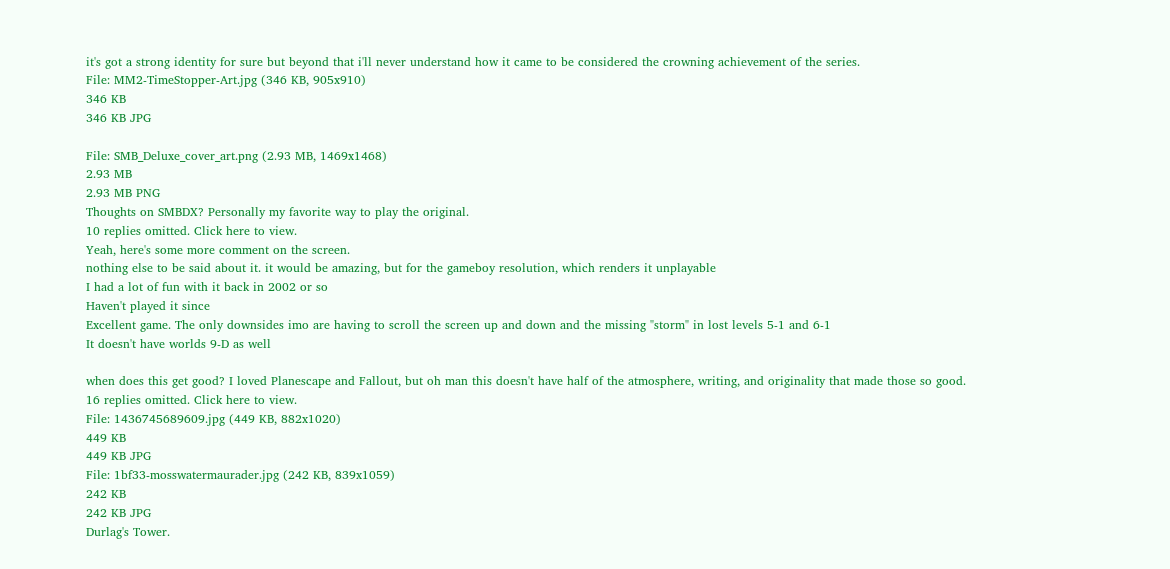it's got a strong identity for sure but beyond that i'll never understand how it came to be considered the crowning achievement of the series.
File: MM2-TimeStopper-Art.jpg (346 KB, 905x910)
346 KB
346 KB JPG

File: SMB_Deluxe_cover_art.png (2.93 MB, 1469x1468)
2.93 MB
2.93 MB PNG
Thoughts on SMBDX? Personally my favorite way to play the original.
10 replies omitted. Click here to view.
Yeah, here's some more comment on the screen.
nothing else to be said about it. it would be amazing, but for the gameboy resolution, which renders it unplayable
I had a lot of fun with it back in 2002 or so
Haven't played it since
Excellent game. The only downsides imo are having to scroll the screen up and down and the missing "storm" in lost levels 5-1 and 6-1
It doesn't have worlds 9-D as well

when does this get good? I loved Planescape and Fallout, but oh man this doesn't have half of the atmosphere, writing, and originality that made those so good.
16 replies omitted. Click here to view.
File: 1436745689609.jpg (449 KB, 882x1020)
449 KB
449 KB JPG
File: 1bf33-mosswatermaurader.jpg (242 KB, 839x1059)
242 KB
242 KB JPG
Durlag's Tower.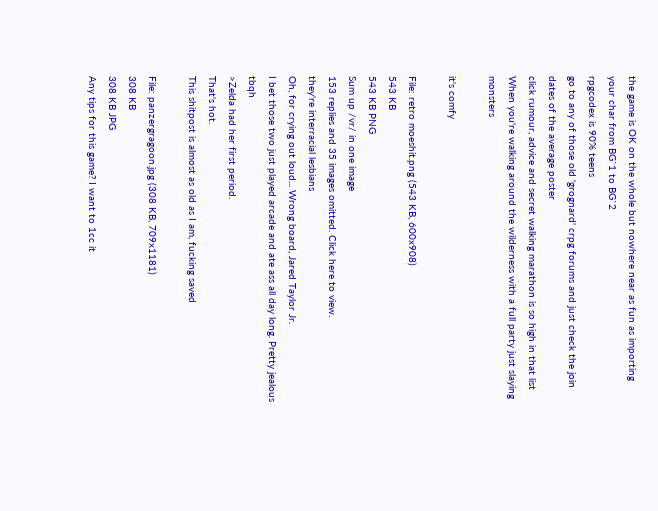the game is OK on the whole but nowhere near as fun as importing your char from BG`1 to BG`2
rpgcodex is 90% teens
go to any of those old 'grognard' crpg forums and just check the join dates of the average poster
click rumour, advice and secret walking marathon is so high in that list
When you're walking around the wilderness with a full party just slaying monsters

it's comfy

File: retro moeshit.png (543 KB, 600x908)
543 KB
543 KB PNG
Sum up /vr/ in one image
153 replies and 35 images omitted. Click here to view.
they're interracial lesbians
Oh, for crying out loud... Wrong board, Jared Taylor Jr.
I bet those two just played arcade and ate ass all day long. Pretty jealous tbqh
>Zelda had her first period.
That's hot.
This shitpost is almost as old as I am, fucking saved

File: panzergragoon.jpg (308 KB, 709x1181)
308 KB
308 KB JPG
Any tips for this game? I want to 1cc it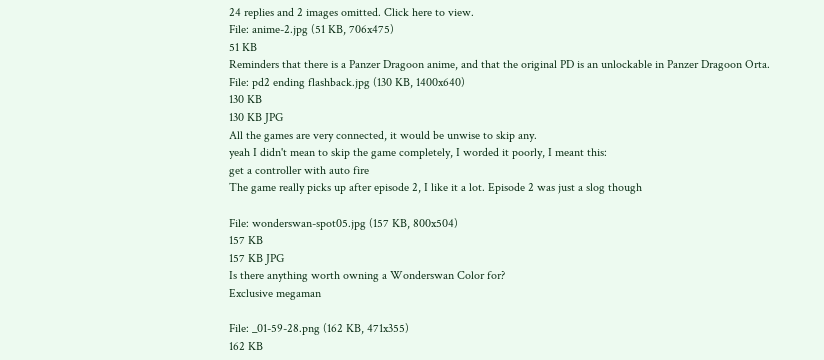24 replies and 2 images omitted. Click here to view.
File: anime-2.jpg (51 KB, 706x475)
51 KB
Reminders that there is a Panzer Dragoon anime, and that the original PD is an unlockable in Panzer Dragoon Orta.
File: pd2 ending flashback.jpg (130 KB, 1400x640)
130 KB
130 KB JPG
All the games are very connected, it would be unwise to skip any.
yeah I didn't mean to skip the game completely, I worded it poorly, I meant this:
get a controller with auto fire
The game really picks up after episode 2, I like it a lot. Episode 2 was just a slog though

File: wonderswan-spot05.jpg (157 KB, 800x504)
157 KB
157 KB JPG
Is there anything worth owning a Wonderswan Color for?
Exclusive megaman

File: _01-59-28.png (162 KB, 471x355)
162 KB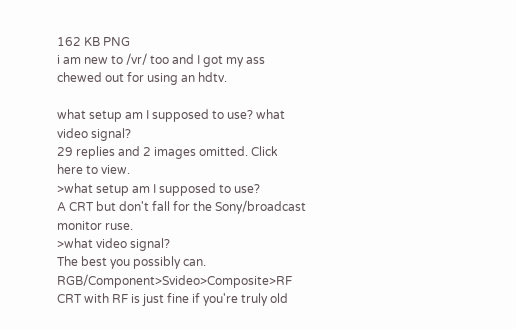162 KB PNG
i am new to /vr/ too and I got my ass chewed out for using an hdtv.

what setup am I supposed to use? what video signal?
29 replies and 2 images omitted. Click here to view.
>what setup am I supposed to use?
A CRT but don't fall for the Sony/broadcast monitor ruse.
>what video signal?
The best you possibly can. RGB/Component>Svideo>Composite>RF
CRT with RF is just fine if you're truly old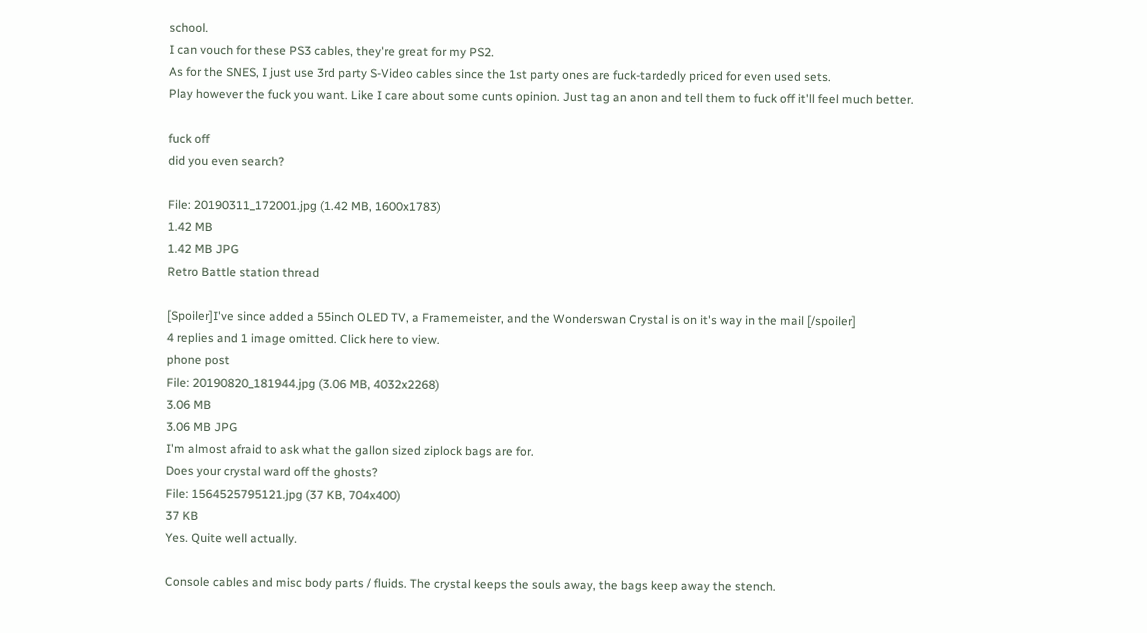school.
I can vouch for these PS3 cables, they're great for my PS2.
As for the SNES, I just use 3rd party S-Video cables since the 1st party ones are fuck-tardedly priced for even used sets.
Play however the fuck you want. Like I care about some cunts opinion. Just tag an anon and tell them to fuck off it'll feel much better.

fuck off
did you even search?

File: 20190311_172001.jpg (1.42 MB, 1600x1783)
1.42 MB
1.42 MB JPG
Retro Battle station thread

[Spoiler]I've since added a 55inch OLED TV, a Framemeister, and the Wonderswan Crystal is on it's way in the mail [/spoiler]
4 replies and 1 image omitted. Click here to view.
phone post
File: 20190820_181944.jpg (3.06 MB, 4032x2268)
3.06 MB
3.06 MB JPG
I'm almost afraid to ask what the gallon sized ziplock bags are for.
Does your crystal ward off the ghosts?
File: 1564525795121.jpg (37 KB, 704x400)
37 KB
Yes. Quite well actually.

Console cables and misc body parts / fluids. The crystal keeps the souls away, the bags keep away the stench.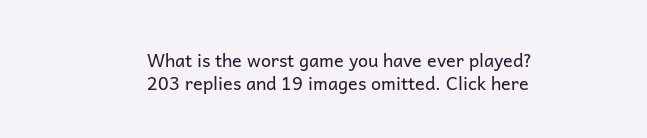What is the worst game you have ever played?
203 replies and 19 images omitted. Click here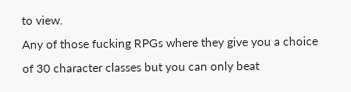to view.
Any of those fucking RPGs where they give you a choice of 30 character classes but you can only beat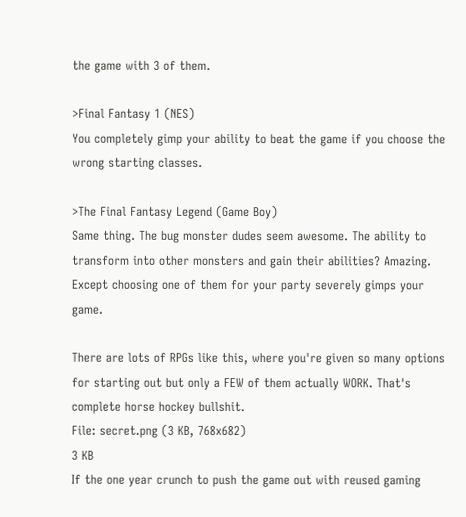the game with 3 of them.

>Final Fantasy 1 (NES)
You completely gimp your ability to beat the game if you choose the wrong starting classes.

>The Final Fantasy Legend (Game Boy)
Same thing. The bug monster dudes seem awesome. The ability to transform into other monsters and gain their abilities? Amazing. Except choosing one of them for your party severely gimps your game.

There are lots of RPGs like this, where you're given so many options for starting out but only a FEW of them actually WORK. That's complete horse hockey bullshit.
File: secret.png (3 KB, 768x682)
3 KB
If the one year crunch to push the game out with reused gaming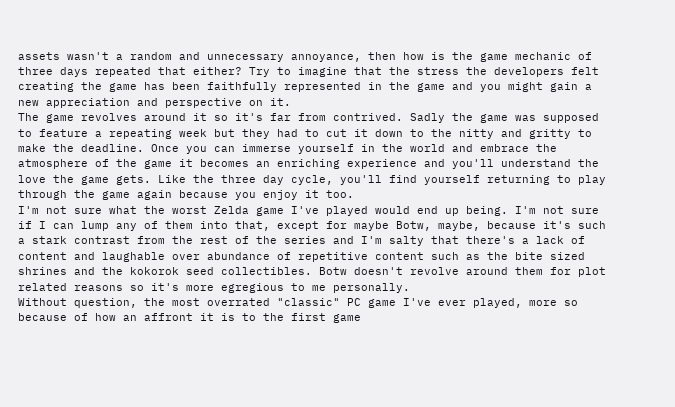assets wasn't a random and unnecessary annoyance, then how is the game mechanic of three days repeated that either? Try to imagine that the stress the developers felt creating the game has been faithfully represented in the game and you might gain a new appreciation and perspective on it.
The game revolves around it so it's far from contrived. Sadly the game was supposed to feature a repeating week but they had to cut it down to the nitty and gritty to make the deadline. Once you can immerse yourself in the world and embrace the atmosphere of the game it becomes an enriching experience and you'll understand the love the game gets. Like the three day cycle, you'll find yourself returning to play through the game again because you enjoy it too.
I'm not sure what the worst Zelda game I've played would end up being. I'm not sure if I can lump any of them into that, except for maybe Botw, maybe, because it's such a stark contrast from the rest of the series and I'm salty that there's a lack of content and laughable over abundance of repetitive content such as the bite sized shrines and the kokorok seed collectibles. Botw doesn't revolve around them for plot related reasons so it's more egregious to me personally.
Without question, the most overrated "classic" PC game I've ever played, more so because of how an affront it is to the first game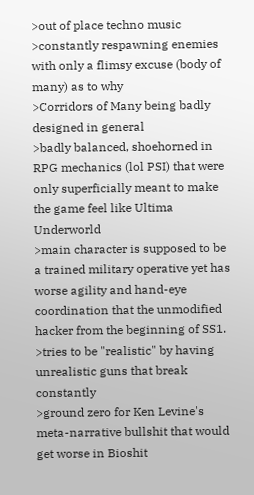>out of place techno music
>constantly respawning enemies with only a flimsy excuse (body of many) as to why
>Corridors of Many being badly designed in general
>badly balanced, shoehorned in RPG mechanics (lol PSI) that were only superficially meant to make the game feel like Ultima Underworld
>main character is supposed to be a trained military operative yet has worse agility and hand-eye coordination that the unmodified hacker from the beginning of SS1.
>tries to be "realistic" by having unrealistic guns that break constantly
>ground zero for Ken Levine's meta-narrative bullshit that would get worse in Bioshit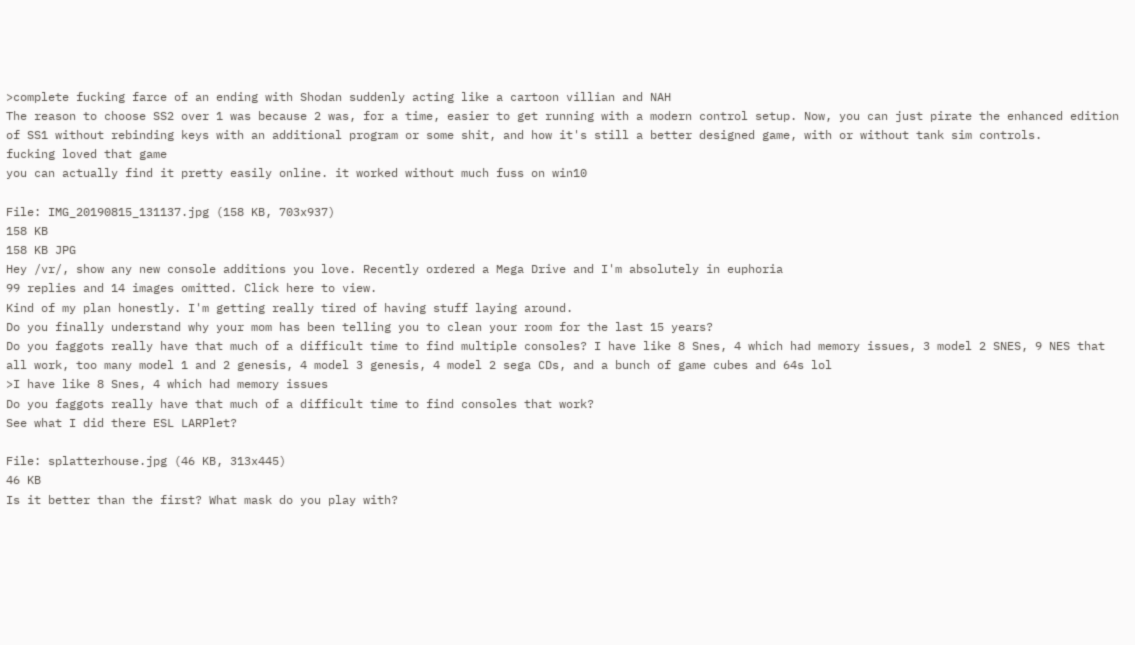>complete fucking farce of an ending with Shodan suddenly acting like a cartoon villian and NAH
The reason to choose SS2 over 1 was because 2 was, for a time, easier to get running with a modern control setup. Now, you can just pirate the enhanced edition of SS1 without rebinding keys with an additional program or some shit, and how it's still a better designed game, with or without tank sim controls.
fucking loved that game
you can actually find it pretty easily online. it worked without much fuss on win10

File: IMG_20190815_131137.jpg (158 KB, 703x937)
158 KB
158 KB JPG
Hey /vr/, show any new console additions you love. Recently ordered a Mega Drive and I'm absolutely in euphoria
99 replies and 14 images omitted. Click here to view.
Kind of my plan honestly. I'm getting really tired of having stuff laying around.
Do you finally understand why your mom has been telling you to clean your room for the last 15 years?
Do you faggots really have that much of a difficult time to find multiple consoles? I have like 8 Snes, 4 which had memory issues, 3 model 2 SNES, 9 NES that all work, too many model 1 and 2 genesis, 4 model 3 genesis, 4 model 2 sega CDs, and a bunch of game cubes and 64s lol
>I have like 8 Snes, 4 which had memory issues
Do you faggots really have that much of a difficult time to find consoles that work?
See what I did there ESL LARPlet?

File: splatterhouse.jpg (46 KB, 313x445)
46 KB
Is it better than the first? What mask do you play with?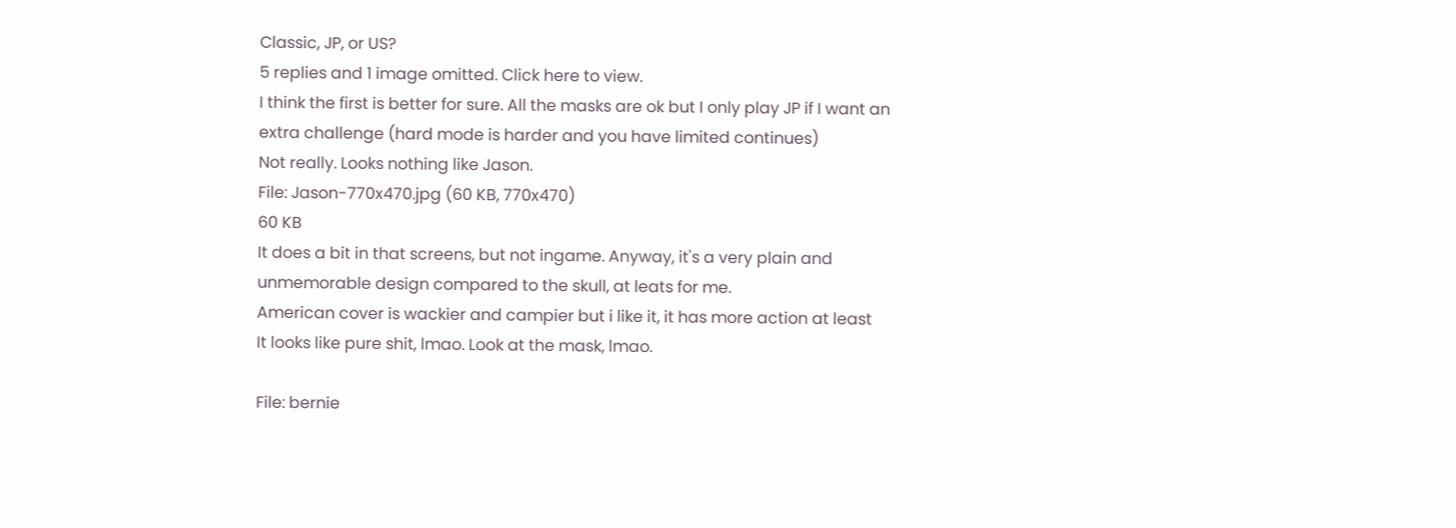Classic, JP, or US?
5 replies and 1 image omitted. Click here to view.
I think the first is better for sure. All the masks are ok but I only play JP if I want an extra challenge (hard mode is harder and you have limited continues)
Not really. Looks nothing like Jason.
File: Jason-770x470.jpg (60 KB, 770x470)
60 KB
It does a bit in that screens, but not ingame. Anyway, it's a very plain and unmemorable design compared to the skull, at leats for me.
American cover is wackier and campier but i like it, it has more action at least
It looks like pure shit, lmao. Look at the mask, lmao.

File: bernie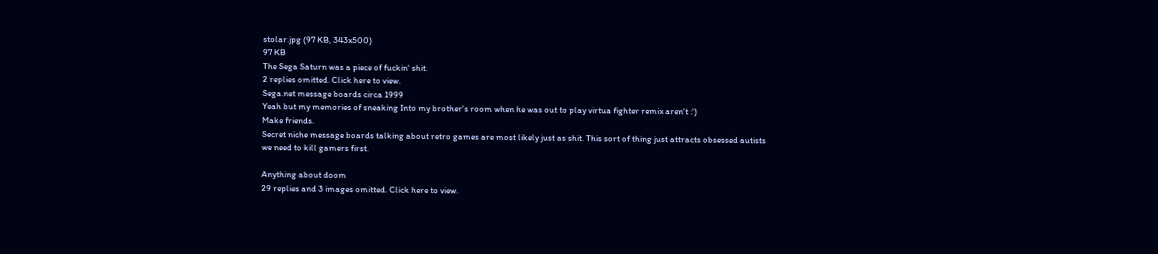stolar.jpg (97 KB, 343x500)
97 KB
The Sega Saturn was a piece of fuckin' shit.
2 replies omitted. Click here to view.
Sega.net message boards circa 1999
Yeah but my memories of sneaking Into my brother's room when he was out to play virtua fighter remix aren't :')
Make friends.
Secret niche message boards talking about retro games are most likely just as shit. This sort of thing just attracts obsessed autists
we need to kill gamers first.

Anything about doom
29 replies and 3 images omitted. Click here to view.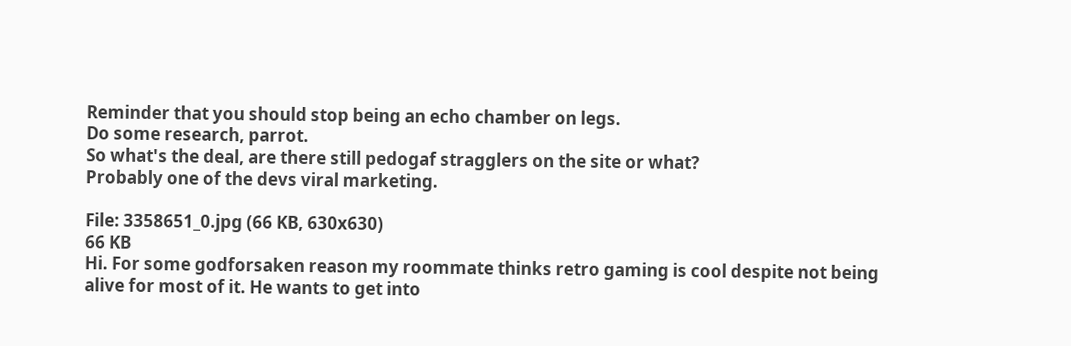Reminder that you should stop being an echo chamber on legs.
Do some research, parrot.
So what's the deal, are there still pedogaf stragglers on the site or what?
Probably one of the devs viral marketing.

File: 3358651_0.jpg (66 KB, 630x630)
66 KB
Hi. For some godforsaken reason my roommate thinks retro gaming is cool despite not being alive for most of it. He wants to get into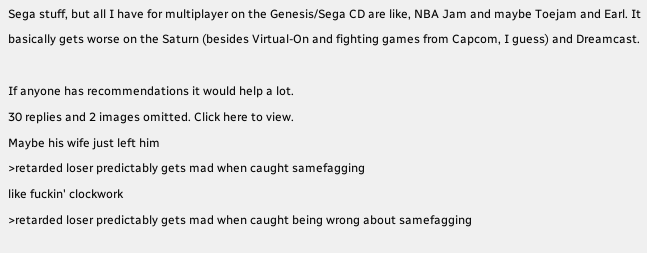Sega stuff, but all I have for multiplayer on the Genesis/Sega CD are like, NBA Jam and maybe Toejam and Earl. It basically gets worse on the Saturn (besides Virtual-On and fighting games from Capcom, I guess) and Dreamcast.

If anyone has recommendations it would help a lot.
30 replies and 2 images omitted. Click here to view.
Maybe his wife just left him
>retarded loser predictably gets mad when caught samefagging
like fuckin' clockwork
>retarded loser predictably gets mad when caught being wrong about samefagging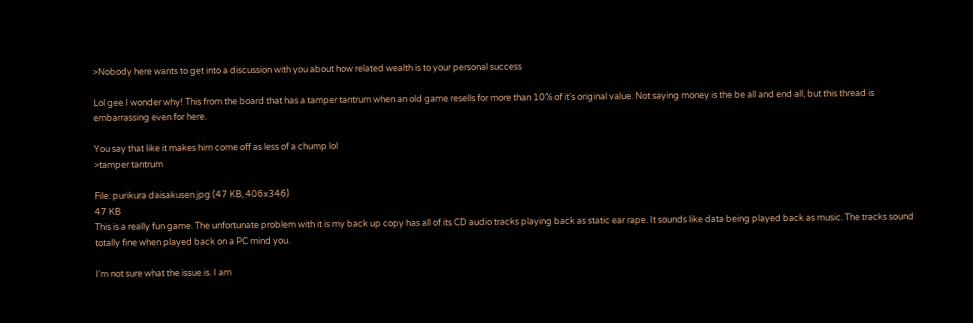>Nobody here wants to get into a discussion with you about how related wealth is to your personal success

Lol gee I wonder why! This from the board that has a tamper tantrum when an old game resells for more than 10% of it's original value. Not saying money is the be all and end all, but this thread is embarrassing even for here.

You say that like it makes him come off as less of a chump lol
>tamper tantrum

File: purikura daisakusen.jpg (47 KB, 406x346)
47 KB
This is a really fun game. The unfortunate problem with it is my back up copy has all of its CD audio tracks playing back as static ear rape. It sounds like data being played back as music. The tracks sound totally fine when played back on a PC mind you.

I'm not sure what the issue is. I am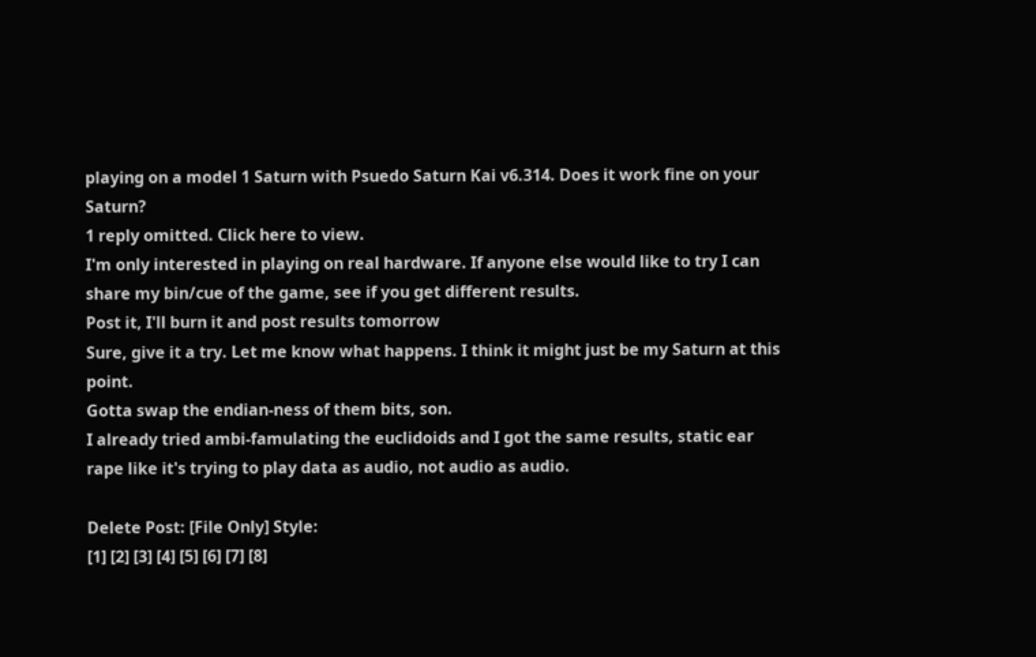playing on a model 1 Saturn with Psuedo Saturn Kai v6.314. Does it work fine on your Saturn?
1 reply omitted. Click here to view.
I'm only interested in playing on real hardware. If anyone else would like to try I can share my bin/cue of the game, see if you get different results.
Post it, I'll burn it and post results tomorrow
Sure, give it a try. Let me know what happens. I think it might just be my Saturn at this point.
Gotta swap the endian-ness of them bits, son.
I already tried ambi-famulating the euclidoids and I got the same results, static ear rape like it's trying to play data as audio, not audio as audio.

Delete Post: [File Only] Style:
[1] [2] [3] [4] [5] [6] [7] [8]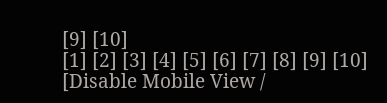[9] [10]
[1] [2] [3] [4] [5] [6] [7] [8] [9] [10]
[Disable Mobile View /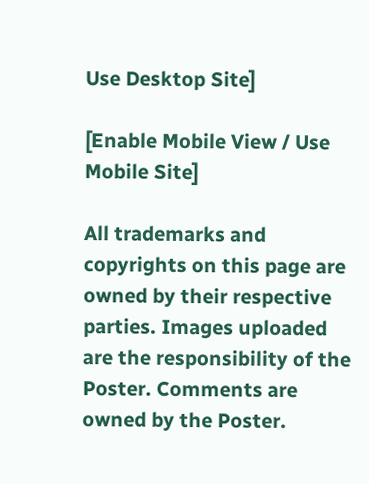Use Desktop Site]

[Enable Mobile View / Use Mobile Site]

All trademarks and copyrights on this page are owned by their respective parties. Images uploaded are the responsibility of the Poster. Comments are owned by the Poster.